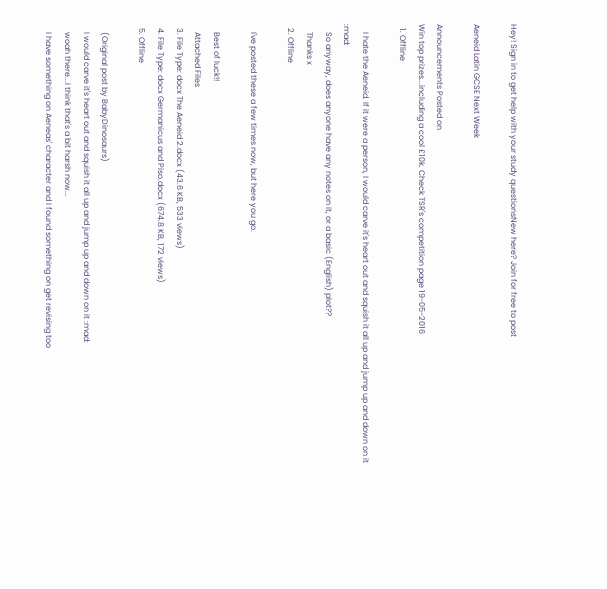Hey! Sign in to get help with your study questionsNew here? Join for free to post

Aeneid Latin GCSE Next Week

Announcements Posted on
Win top prizes...including a cool £10k. Check TSR's competition page 19-05-2016
  1. Offline

    I hate the Aeneid. If it were a person, I would carve it's heart out and squish it all up and jump up and down on it :mad:
    So anyway, does anyone have any notes on it, or a basic (English) plot??
    Thanks x
  2. Offline

    I've posted these a few times now, but here you go.

    Best of luck!!
    Attached Files
  3. File Type: docx The Aeneid 2.docx (43.6 KB, 533 views)
  4. File Type: docx Germanicus and Piso.docx (674.8 KB, 172 views)
  5. Offline

    (Original post by BabyDinosaurs)
    I would carve it's heart out and squish it all up and jump up and down on it :mad:
    woah there...I think that's a bit harsh now...
    I have something on Aeneas' character and I found something on get revising too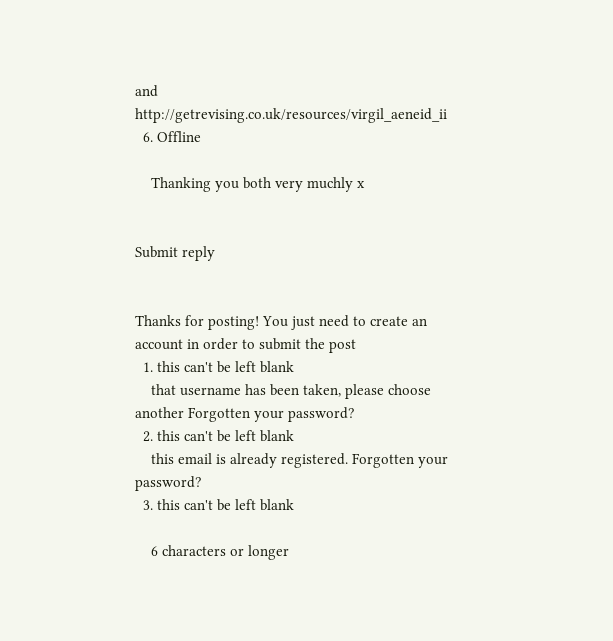and http://getrevising.co.uk/resources/virgil_aeneid_ii
  6. Offline

    Thanking you both very muchly x


Submit reply


Thanks for posting! You just need to create an account in order to submit the post
  1. this can't be left blank
    that username has been taken, please choose another Forgotten your password?
  2. this can't be left blank
    this email is already registered. Forgotten your password?
  3. this can't be left blank

    6 characters or longer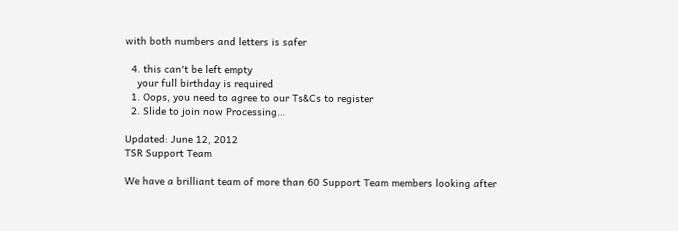with both numbers and letters is safer

  4. this can't be left empty
    your full birthday is required
  1. Oops, you need to agree to our Ts&Cs to register
  2. Slide to join now Processing…

Updated: June 12, 2012
TSR Support Team

We have a brilliant team of more than 60 Support Team members looking after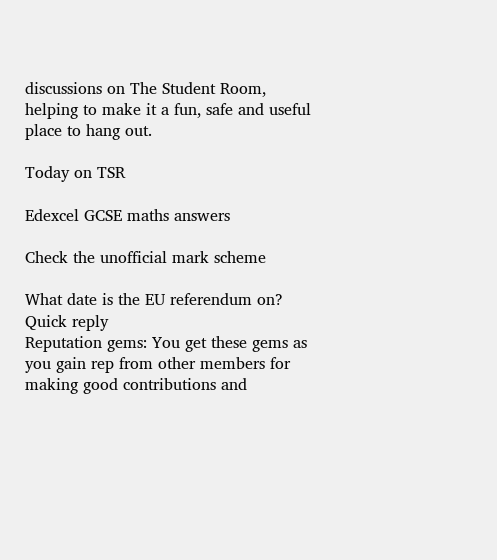discussions on The Student Room, helping to make it a fun, safe and useful place to hang out.

Today on TSR

Edexcel GCSE maths answers

Check the unofficial mark scheme

What date is the EU referendum on?
Quick reply
Reputation gems: You get these gems as you gain rep from other members for making good contributions and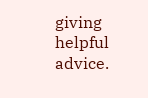giving helpful advice.